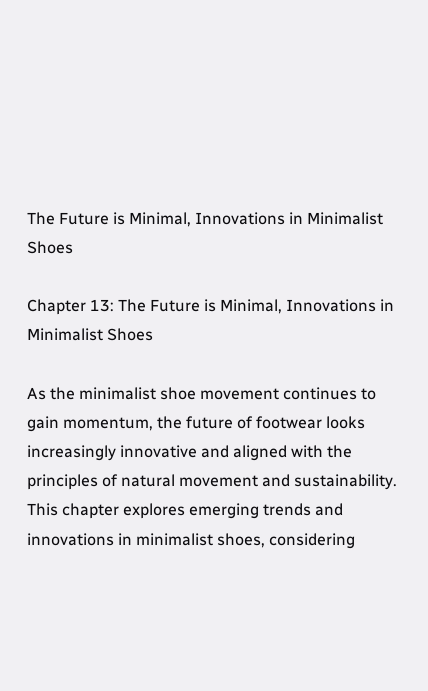The Future is Minimal, Innovations in Minimalist Shoes

Chapter 13: The Future is Minimal, Innovations in Minimalist Shoes

As the minimalist shoe movement continues to gain momentum, the future of footwear looks increasingly innovative and aligned with the principles of natural movement and sustainability. This chapter explores emerging trends and innovations in minimalist shoes, considering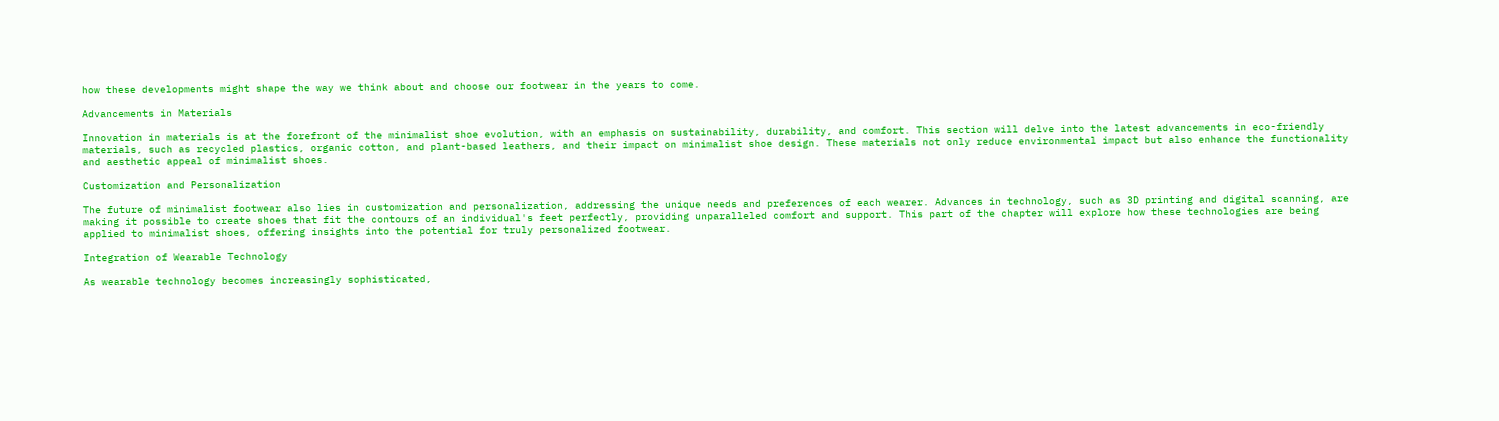how these developments might shape the way we think about and choose our footwear in the years to come.

Advancements in Materials

Innovation in materials is at the forefront of the minimalist shoe evolution, with an emphasis on sustainability, durability, and comfort. This section will delve into the latest advancements in eco-friendly materials, such as recycled plastics, organic cotton, and plant-based leathers, and their impact on minimalist shoe design. These materials not only reduce environmental impact but also enhance the functionality and aesthetic appeal of minimalist shoes.

Customization and Personalization

The future of minimalist footwear also lies in customization and personalization, addressing the unique needs and preferences of each wearer. Advances in technology, such as 3D printing and digital scanning, are making it possible to create shoes that fit the contours of an individual's feet perfectly, providing unparalleled comfort and support. This part of the chapter will explore how these technologies are being applied to minimalist shoes, offering insights into the potential for truly personalized footwear.

Integration of Wearable Technology

As wearable technology becomes increasingly sophisticated,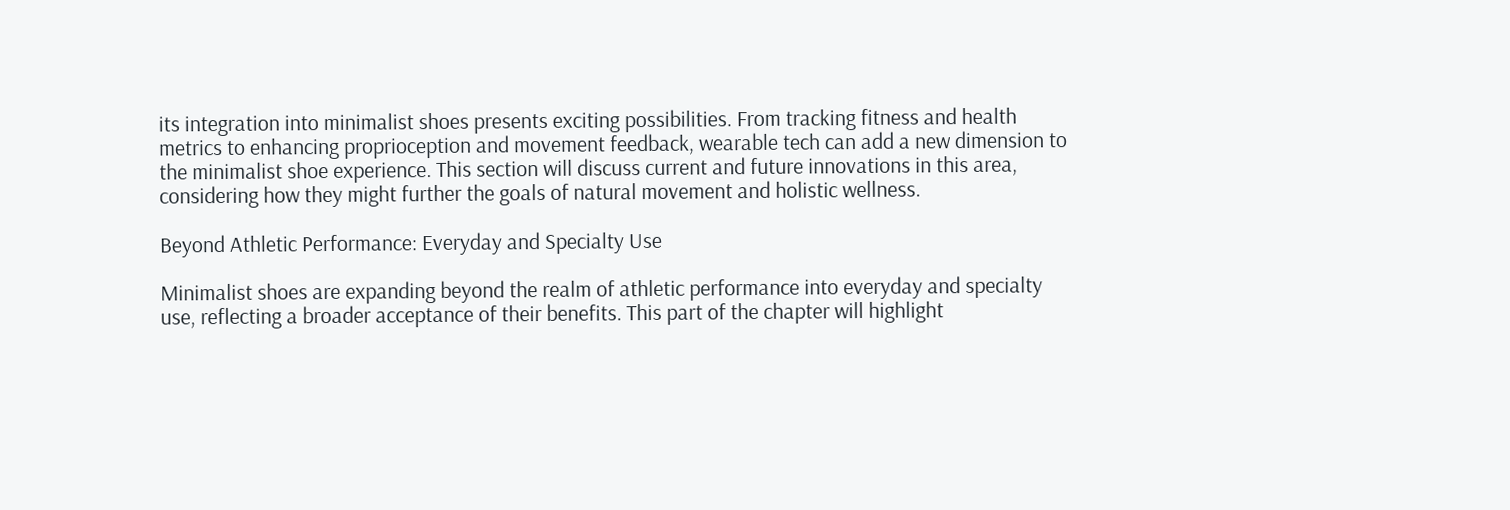its integration into minimalist shoes presents exciting possibilities. From tracking fitness and health metrics to enhancing proprioception and movement feedback, wearable tech can add a new dimension to the minimalist shoe experience. This section will discuss current and future innovations in this area, considering how they might further the goals of natural movement and holistic wellness.

Beyond Athletic Performance: Everyday and Specialty Use

Minimalist shoes are expanding beyond the realm of athletic performance into everyday and specialty use, reflecting a broader acceptance of their benefits. This part of the chapter will highlight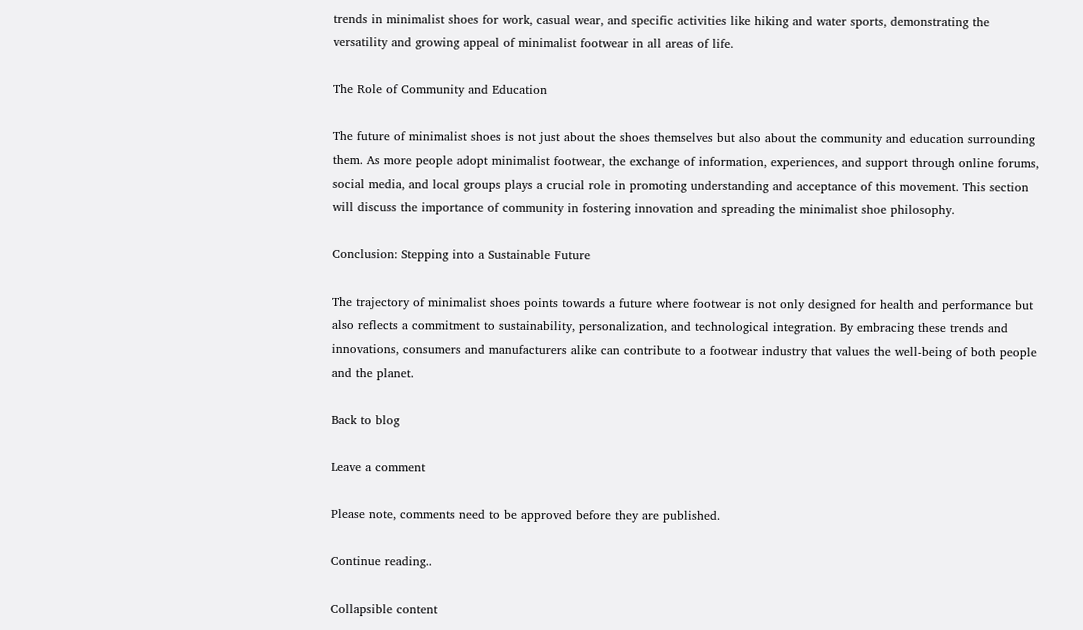trends in minimalist shoes for work, casual wear, and specific activities like hiking and water sports, demonstrating the versatility and growing appeal of minimalist footwear in all areas of life.

The Role of Community and Education

The future of minimalist shoes is not just about the shoes themselves but also about the community and education surrounding them. As more people adopt minimalist footwear, the exchange of information, experiences, and support through online forums, social media, and local groups plays a crucial role in promoting understanding and acceptance of this movement. This section will discuss the importance of community in fostering innovation and spreading the minimalist shoe philosophy.

Conclusion: Stepping into a Sustainable Future

The trajectory of minimalist shoes points towards a future where footwear is not only designed for health and performance but also reflects a commitment to sustainability, personalization, and technological integration. By embracing these trends and innovations, consumers and manufacturers alike can contribute to a footwear industry that values the well-being of both people and the planet.

Back to blog

Leave a comment

Please note, comments need to be approved before they are published.

Continue reading..

Collapsible content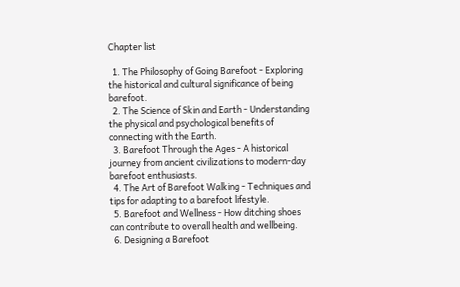Chapter list

  1. The Philosophy of Going Barefoot - Exploring the historical and cultural significance of being barefoot.
  2. The Science of Skin and Earth - Understanding the physical and psychological benefits of connecting with the Earth.
  3. Barefoot Through the Ages - A historical journey from ancient civilizations to modern-day barefoot enthusiasts.
  4. The Art of Barefoot Walking - Techniques and tips for adapting to a barefoot lifestyle.
  5. Barefoot and Wellness - How ditching shoes can contribute to overall health and wellbeing.
  6. Designing a Barefoot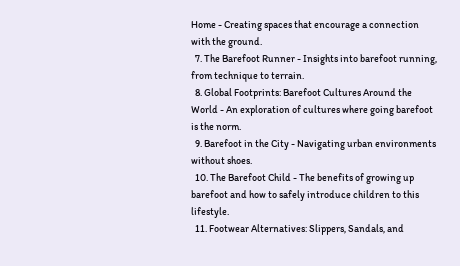Home - Creating spaces that encourage a connection with the ground.
  7. The Barefoot Runner - Insights into barefoot running, from technique to terrain.
  8. Global Footprints: Barefoot Cultures Around the World - An exploration of cultures where going barefoot is the norm.
  9. Barefoot in the City - Navigating urban environments without shoes.
  10. The Barefoot Child - The benefits of growing up barefoot and how to safely introduce children to this lifestyle.
  11. Footwear Alternatives: Slippers, Sandals, and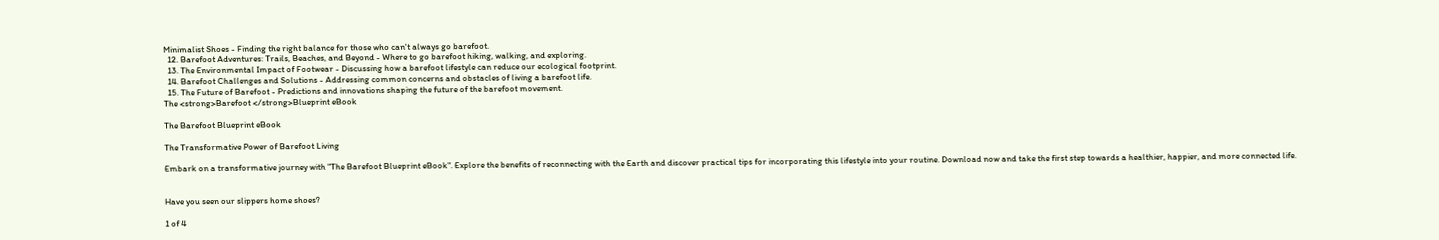Minimalist Shoes - Finding the right balance for those who can't always go barefoot.
  12. Barefoot Adventures: Trails, Beaches, and Beyond - Where to go barefoot hiking, walking, and exploring.
  13. The Environmental Impact of Footwear - Discussing how a barefoot lifestyle can reduce our ecological footprint.
  14. Barefoot Challenges and Solutions - Addressing common concerns and obstacles of living a barefoot life.
  15. The Future of Barefoot - Predictions and innovations shaping the future of the barefoot movement.
The <strong>Barefoot </strong>Blueprint eBook

The Barefoot Blueprint eBook

The Transformative Power of Barefoot Living

Embark on a transformative journey with "The Barefoot Blueprint eBook". Explore the benefits of reconnecting with the Earth and discover practical tips for incorporating this lifestyle into your routine. Download now and take the first step towards a healthier, happier, and more connected life.


Have you seen our slippers home shoes?

1 of 4